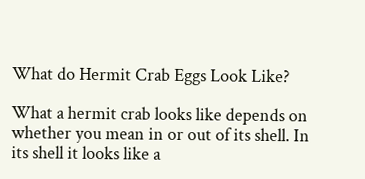What do Hermit Crab Eggs Look Like?

What a hermit crab looks like depends on whether you mean in or out of its shell. In its shell it looks like a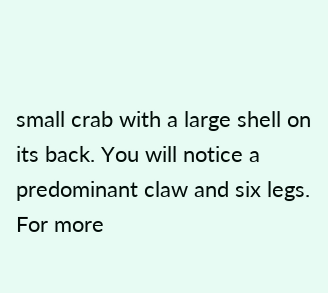small crab with a large shell on its back. You will notice a predominant claw and six legs. For more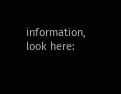information, look here: